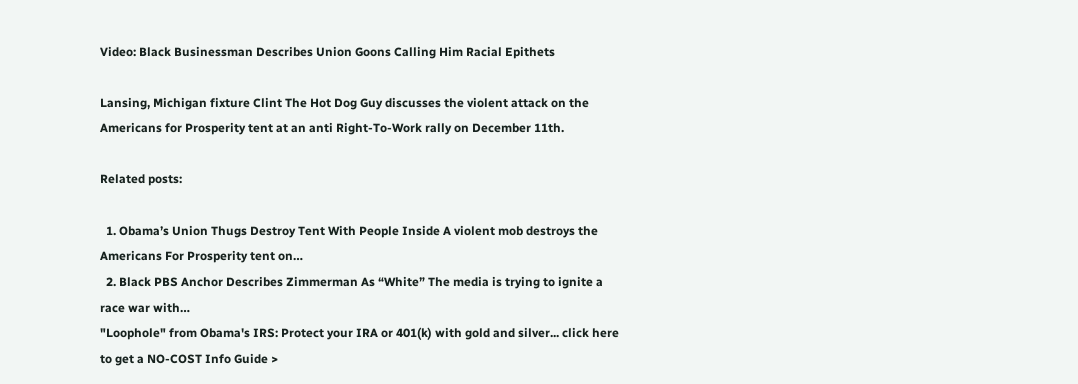Video: Black Businessman Describes Union Goons Calling Him Racial Epithets

Lansing, Michigan fixture Clint The Hot Dog Guy discusses the violent attack on the Americans for Prosperity tent at an anti Right-To-Work rally on December 11th.

Related posts:

  1. Obama’s Union Thugs Destroy Tent With People Inside A violent mob destroys the Americans For Prosperity tent on…
  2. Black PBS Anchor Describes Zimmerman As “White” The media is trying to ignite a race war with…
"Loophole" from Obama's IRS: Protect your IRA or 401(k) with gold and silver... click here to get a NO-COST Info Guide >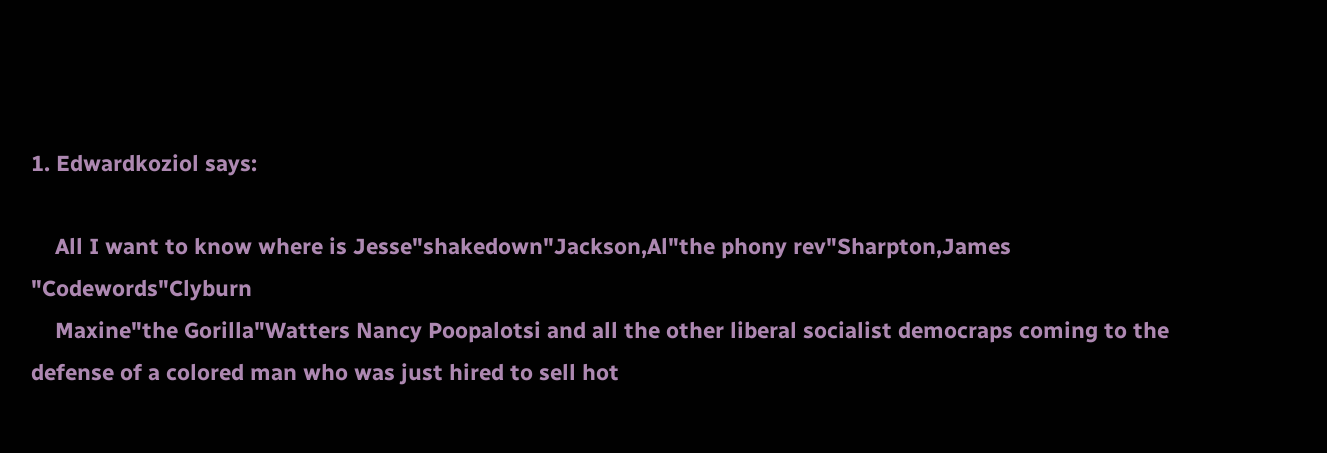1. Edwardkoziol says:

    All I want to know where is Jesse"shakedown"Jackson,Al"the phony rev"Sharpton,James "Codewords"Clyburn
    Maxine"the Gorilla"Watters Nancy Poopalotsi and all the other liberal socialist democraps coming to the defense of a colored man who was just hired to sell hot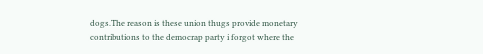dogs.The reason is these union thugs provide monetary contributions to the democrap party i forgot where the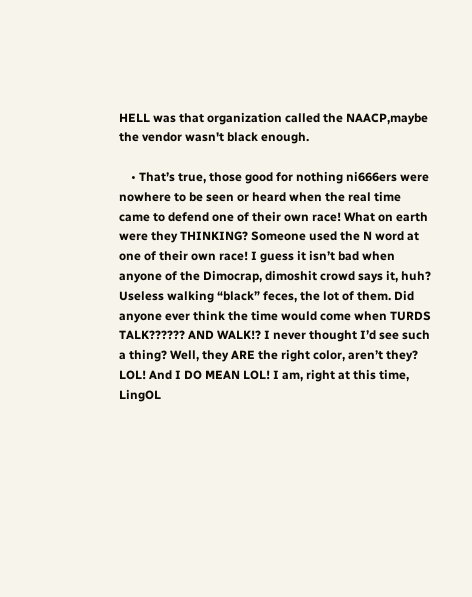HELL was that organization called the NAACP,maybe the vendor wasn't black enough.

    • That’s true, those good for nothing ni666ers were nowhere to be seen or heard when the real time came to defend one of their own race! What on earth were they THINKING? Someone used the N word at one of their own race! I guess it isn’t bad when anyone of the Dimocrap, dimoshit crowd says it, huh? Useless walking “black” feces, the lot of them. Did anyone ever think the time would come when TURDS TALK?????? AND WALK!? I never thought I’d see such a thing? Well, they ARE the right color, aren’t they? LOL! And I DO MEAN LOL! I am, right at this time, LingOL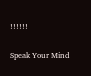!!!!!!

Speak Your Mind